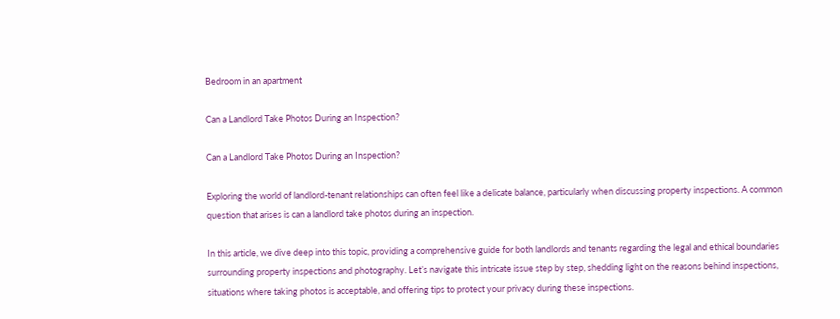Bedroom in an apartment

Can a Landlord Take Photos During an Inspection?

Can a Landlord Take Photos During an Inspection?

Exploring the world of landlord-tenant relationships can often feel like a delicate balance, particularly when discussing property inspections. A common question that arises is can a landlord take photos during an inspection.

In this article, we dive deep into this topic, providing a comprehensive guide for both landlords and tenants regarding the legal and ethical boundaries surrounding property inspections and photography. Let’s navigate this intricate issue step by step, shedding light on the reasons behind inspections, situations where taking photos is acceptable, and offering tips to protect your privacy during these inspections.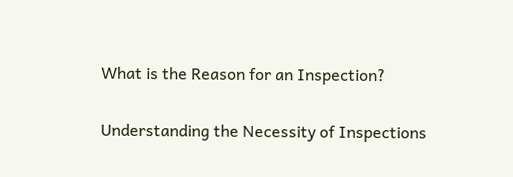What is the Reason for an Inspection?

Understanding the Necessity of Inspections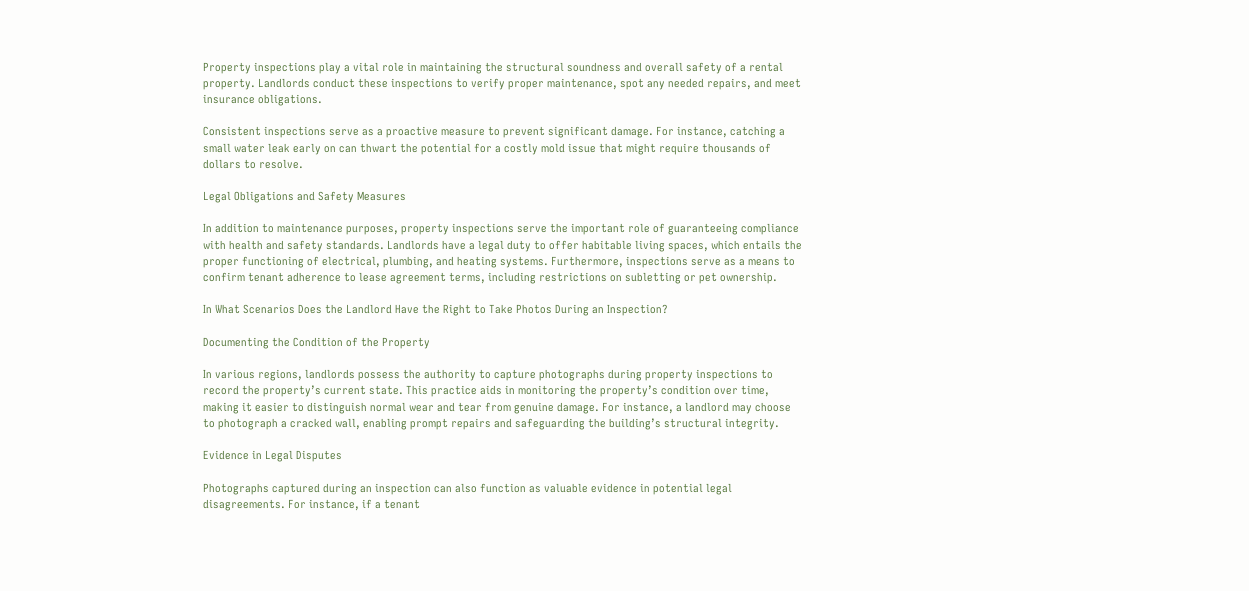Property inspections play a vital role in maintaining the structural soundness and overall safety of a rental property. Landlords conduct these inspections to verify proper maintenance, spot any needed repairs, and meet insurance obligations.

Consistent inspections serve as a proactive measure to prevent significant damage. For instance, catching a small water leak early on can thwart the potential for a costly mold issue that might require thousands of dollars to resolve.

Legal Obligations and Safety Measures

In addition to maintenance purposes, property inspections serve the important role of guaranteeing compliance with health and safety standards. Landlords have a legal duty to offer habitable living spaces, which entails the proper functioning of electrical, plumbing, and heating systems. Furthermore, inspections serve as a means to confirm tenant adherence to lease agreement terms, including restrictions on subletting or pet ownership.

In What Scenarios Does the Landlord Have the Right to Take Photos During an Inspection?

Documenting the Condition of the Property

In various regions, landlords possess the authority to capture photographs during property inspections to record the property’s current state. This practice aids in monitoring the property’s condition over time, making it easier to distinguish normal wear and tear from genuine damage. For instance, a landlord may choose to photograph a cracked wall, enabling prompt repairs and safeguarding the building’s structural integrity.

Evidence in Legal Disputes

Photographs captured during an inspection can also function as valuable evidence in potential legal disagreements. For instance, if a tenant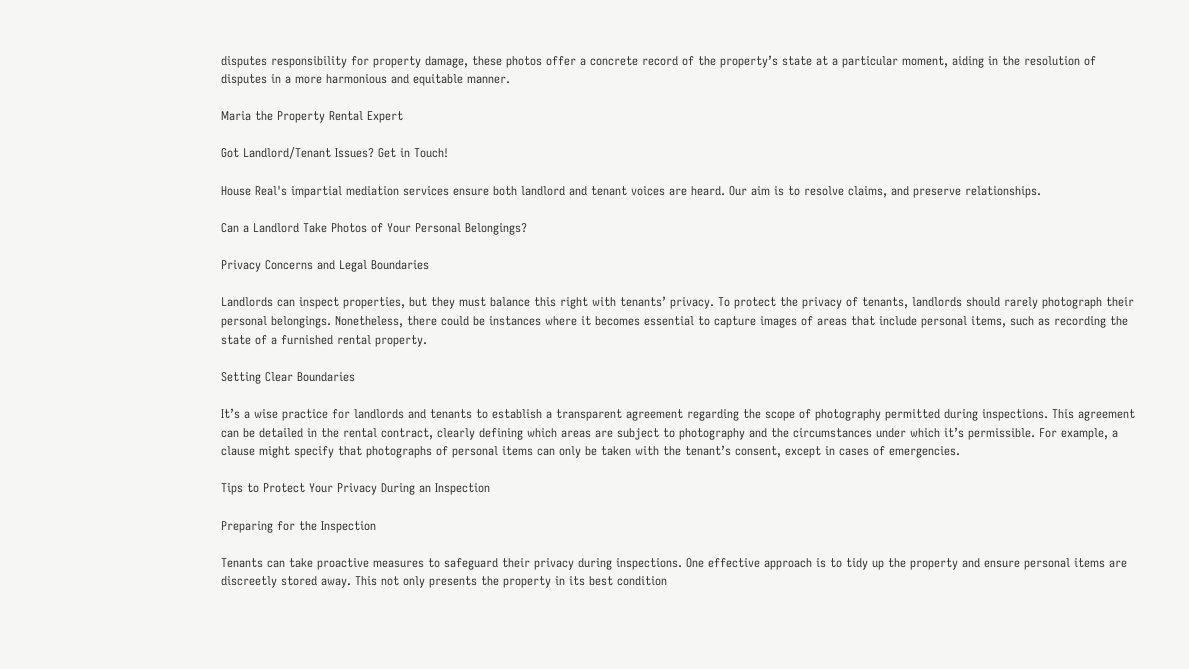disputes responsibility for property damage, these photos offer a concrete record of the property’s state at a particular moment, aiding in the resolution of disputes in a more harmonious and equitable manner.

Maria the Property Rental Expert

Got Landlord/Tenant Issues? Get in Touch!

House Real's impartial mediation services ensure both landlord and tenant voices are heard. Our aim is to resolve claims, and preserve relationships.

Can a Landlord Take Photos of Your Personal Belongings?

Privacy Concerns and Legal Boundaries

Landlords can inspect properties, but they must balance this right with tenants’ privacy. To protect the privacy of tenants, landlords should rarely photograph their personal belongings. Nonetheless, there could be instances where it becomes essential to capture images of areas that include personal items, such as recording the state of a furnished rental property.

Setting Clear Boundaries

It’s a wise practice for landlords and tenants to establish a transparent agreement regarding the scope of photography permitted during inspections. This agreement can be detailed in the rental contract, clearly defining which areas are subject to photography and the circumstances under which it’s permissible. For example, a clause might specify that photographs of personal items can only be taken with the tenant’s consent, except in cases of emergencies.

Tips to Protect Your Privacy During an Inspection

Preparing for the Inspection

Tenants can take proactive measures to safeguard their privacy during inspections. One effective approach is to tidy up the property and ensure personal items are discreetly stored away. This not only presents the property in its best condition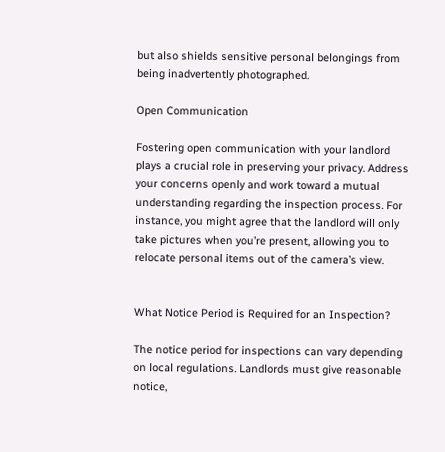but also shields sensitive personal belongings from being inadvertently photographed.

Open Communication

Fostering open communication with your landlord plays a crucial role in preserving your privacy. Address your concerns openly and work toward a mutual understanding regarding the inspection process. For instance, you might agree that the landlord will only take pictures when you’re present, allowing you to relocate personal items out of the camera’s view.


What Notice Period is Required for an Inspection?

The notice period for inspections can vary depending on local regulations. Landlords must give reasonable notice,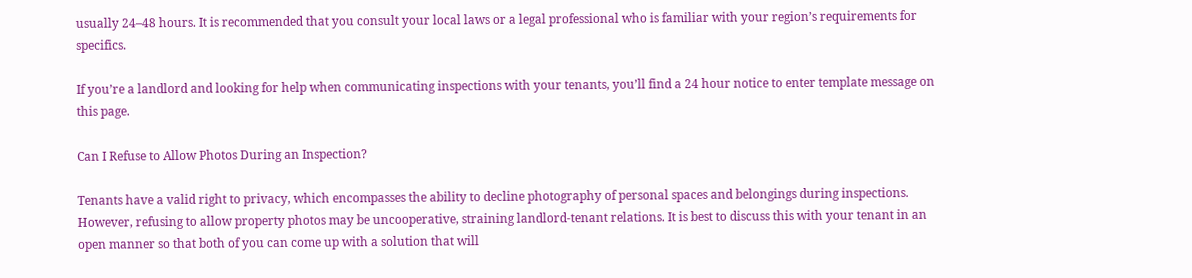usually 24–48 hours. It is recommended that you consult your local laws or a legal professional who is familiar with your region’s requirements for specifics.

If you’re a landlord and looking for help when communicating inspections with your tenants, you’ll find a 24 hour notice to enter template message on this page.

Can I Refuse to Allow Photos During an Inspection?

Tenants have a valid right to privacy, which encompasses the ability to decline photography of personal spaces and belongings during inspections. However, refusing to allow property photos may be uncooperative, straining landlord-tenant relations. It is best to discuss this with your tenant in an open manner so that both of you can come up with a solution that will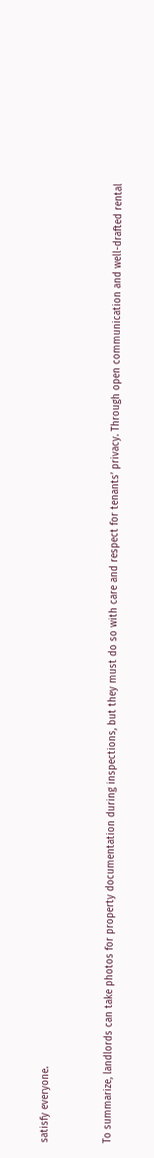satisfy everyone.


To summarize, landlords can take photos for property documentation during inspections, but they must do so with care and respect for tenants’ privacy. Through open communication and well-drafted rental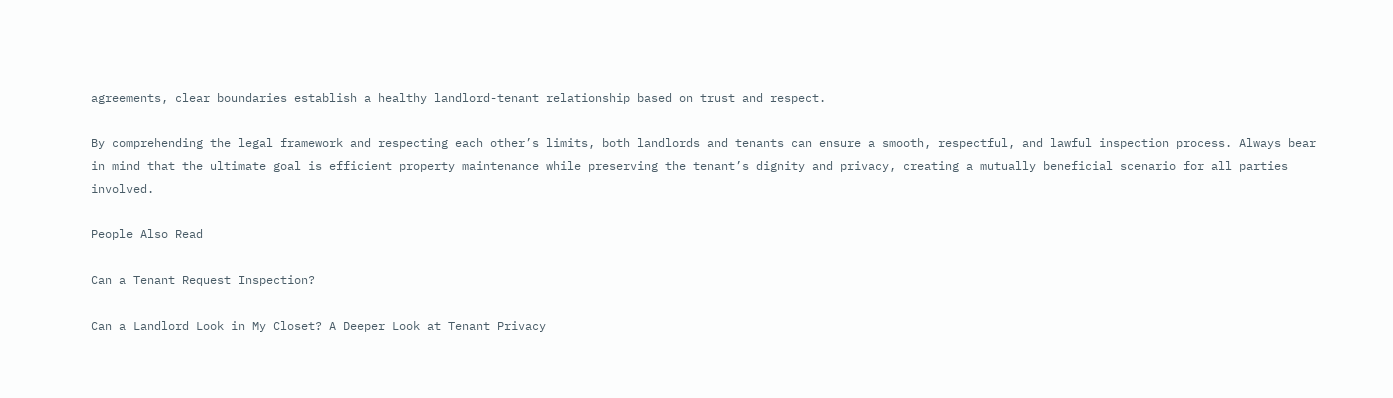agreements, clear boundaries establish a healthy landlord-tenant relationship based on trust and respect.

By comprehending the legal framework and respecting each other’s limits, both landlords and tenants can ensure a smooth, respectful, and lawful inspection process. Always bear in mind that the ultimate goal is efficient property maintenance while preserving the tenant’s dignity and privacy, creating a mutually beneficial scenario for all parties involved.

People Also Read

Can a Tenant Request Inspection?

Can a Landlord Look in My Closet? A Deeper Look at Tenant Privacy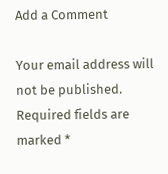Add a Comment

Your email address will not be published. Required fields are marked *